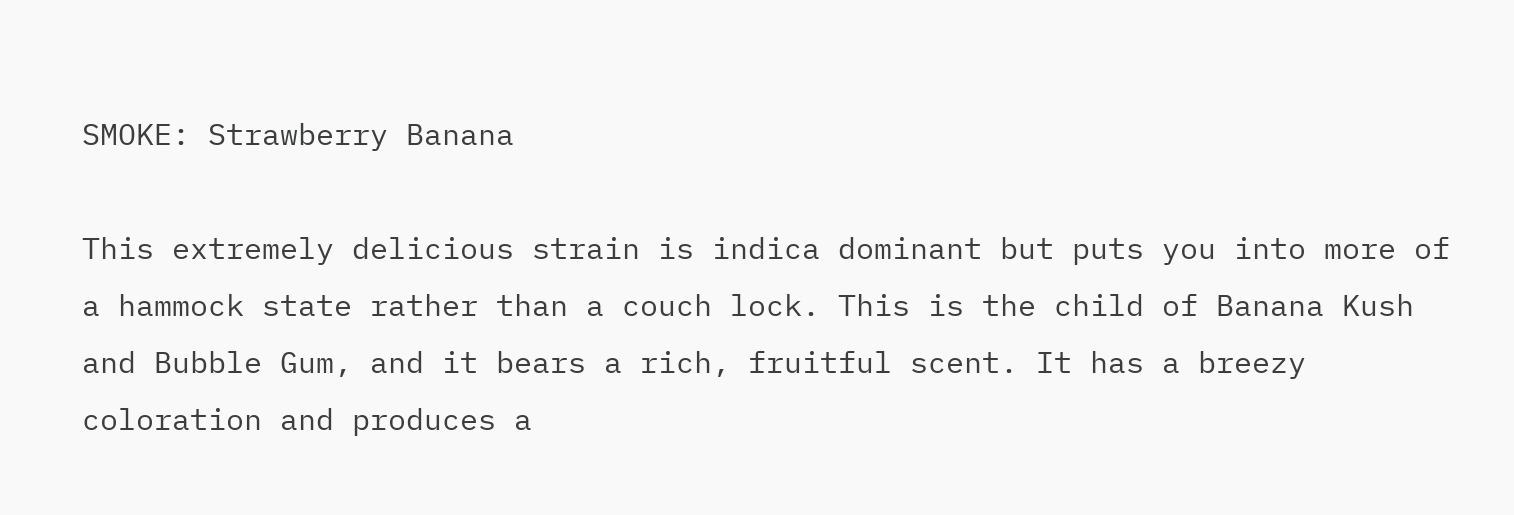SMOKE: Strawberry Banana

This extremely delicious strain is indica dominant but puts you into more of a hammock state rather than a couch lock. This is the child of Banana Kush and Bubble Gum, and it bears a rich, fruitful scent. It has a breezy coloration and produces a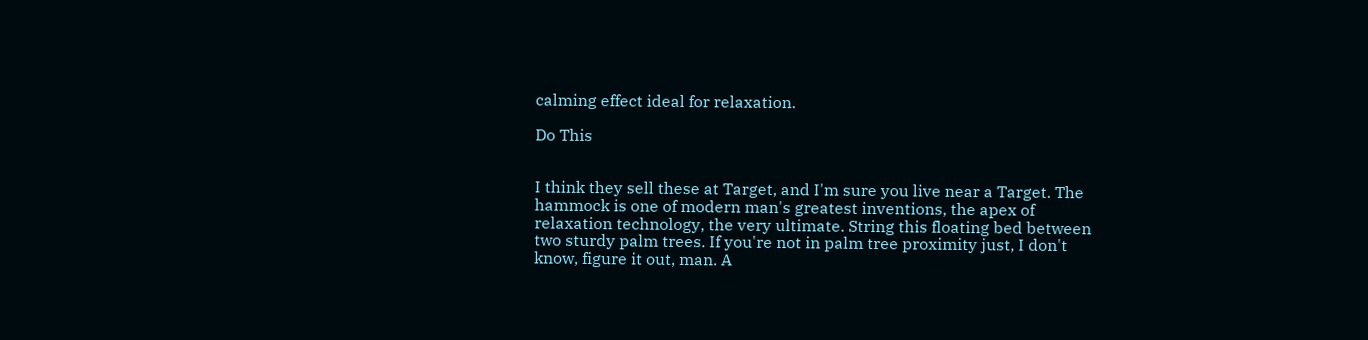calming effect ideal for relaxation.

Do This


I think they sell these at Target, and I'm sure you live near a Target. The hammock is one of modern man's greatest inventions, the apex of relaxation technology, the very ultimate. String this floating bed between two sturdy palm trees. If you're not in palm tree proximity just, I don't know, figure it out, man. A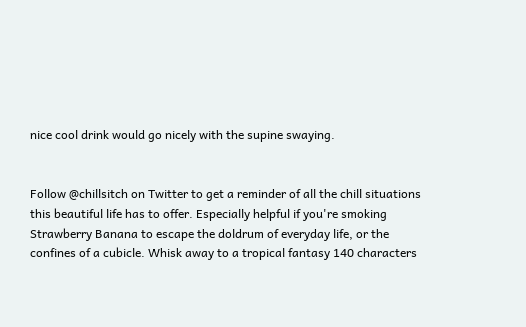nice cool drink would go nicely with the supine swaying.


Follow @chillsitch on Twitter to get a reminder of all the chill situations this beautiful life has to offer. Especially helpful if you're smoking Strawberry Banana to escape the doldrum of everyday life, or the confines of a cubicle. Whisk away to a tropical fantasy 140 characters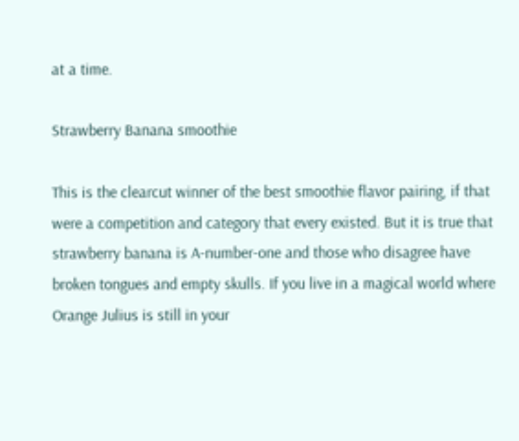at a time.

Strawberry Banana smoothie

This is the clearcut winner of the best smoothie flavor pairing, if that were a competition and category that every existed. But it is true that strawberry banana is A-number-one and those who disagree have broken tongues and empty skulls. If you live in a magical world where Orange Julius is still in your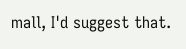mall, I'd suggest that.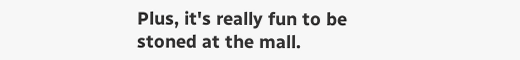Plus, it's really fun to be stoned at the mall.